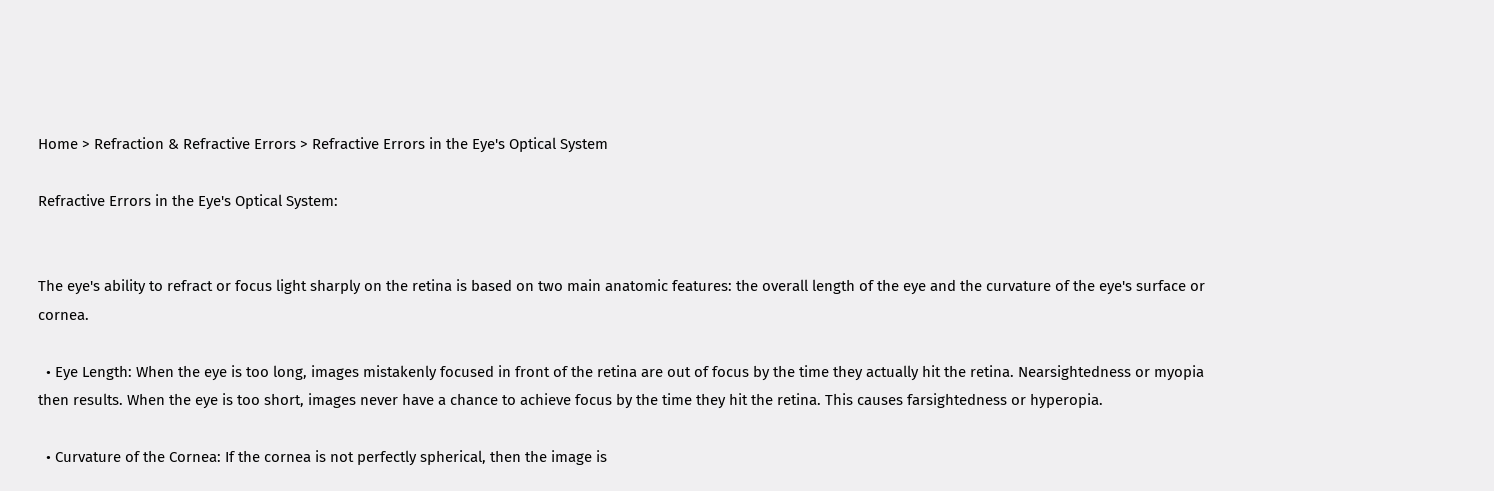Home > Refraction & Refractive Errors > Refractive Errors in the Eye's Optical System

Refractive Errors in the Eye's Optical System:


The eye's ability to refract or focus light sharply on the retina is based on two main anatomic features: the overall length of the eye and the curvature of the eye's surface or cornea.

  • Eye Length: When the eye is too long, images mistakenly focused in front of the retina are out of focus by the time they actually hit the retina. Nearsightedness or myopia then results. When the eye is too short, images never have a chance to achieve focus by the time they hit the retina. This causes farsightedness or hyperopia.

  • Curvature of the Cornea: If the cornea is not perfectly spherical, then the image is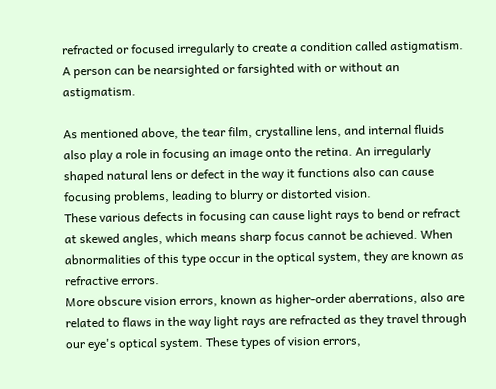refracted or focused irregularly to create a condition called astigmatism. A person can be nearsighted or farsighted with or without an astigmatism.

As mentioned above, the tear film, crystalline lens, and internal fluids also play a role in focusing an image onto the retina. An irregularly shaped natural lens or defect in the way it functions also can cause focusing problems, leading to blurry or distorted vision.
These various defects in focusing can cause light rays to bend or refract at skewed angles, which means sharp focus cannot be achieved. When abnormalities of this type occur in the optical system, they are known as refractive errors.
More obscure vision errors, known as higher-order aberrations, also are related to flaws in the way light rays are refracted as they travel through our eye's optical system. These types of vision errors,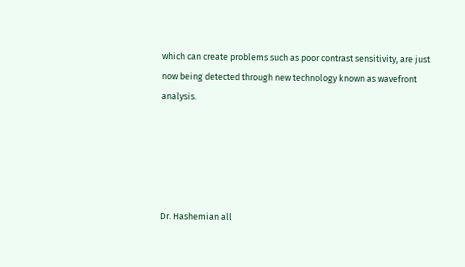which can create problems such as poor contrast sensitivity, are just now being detected through new technology known as wavefront analysis.





Dr. Hashemian all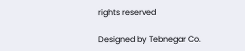rights reserved

Designed by Tebnegar Co.